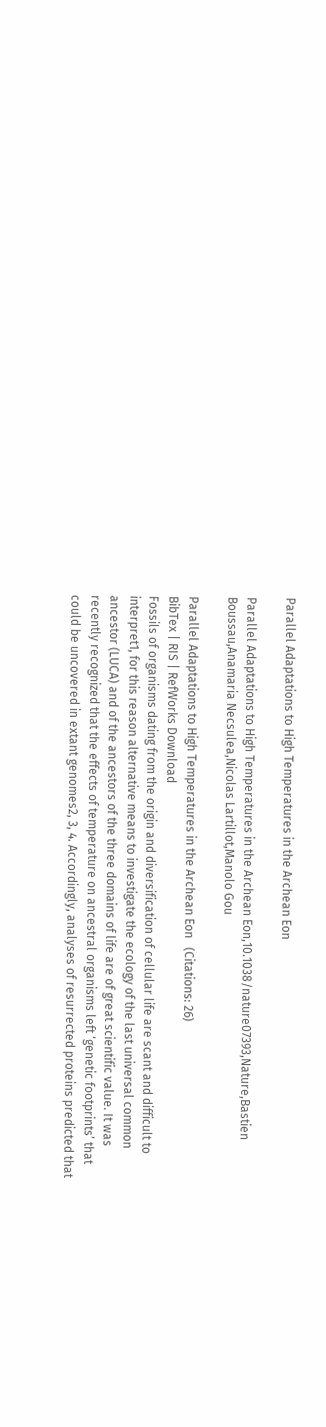Parallel Adaptations to High Temperatures in the Archean Eon

Parallel Adaptations to High Temperatures in the Archean Eon,10.1038/nature07393,Nature,Bastien Boussau,Anamaria Necsulea,Nicolas Lartillot,Manolo Gou

Parallel Adaptations to High Temperatures in the Archean Eon   (Citations: 26)
BibTex | RIS | RefWorks Download
Fossils of organisms dating from the origin and diversification of cellular life are scant and difficult to interpret1, for this reason alternative means to investigate the ecology of the last universal common ancestor (LUCA) and of the ancestors of the three domains of life are of great scientific value. It was recently recognized that the effects of temperature on ancestral organisms left ‘genetic footprints’ that could be uncovered in extant genomes2, 3, 4. Accordingly, analyses of resurrected proteins predicted that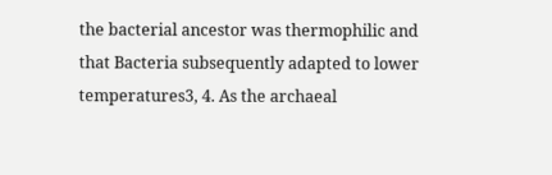the bacterial ancestor was thermophilic and that Bacteria subsequently adapted to lower temperatures3, 4. As the archaeal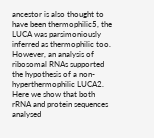ancestor is also thought to have been thermophilic5, the LUCA was parsimoniously inferred as thermophilic too. However, an analysis of ribosomal RNAs supported the hypothesis of a non-hyperthermophilic LUCA2. Here we show that both rRNA and protein sequences analysed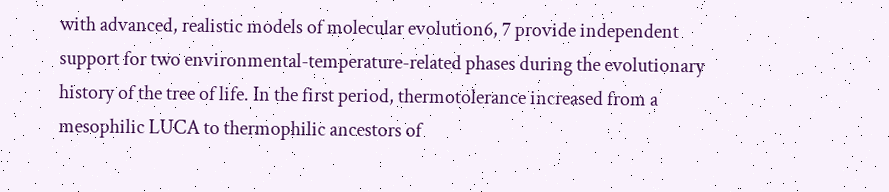with advanced, realistic models of molecular evolution6, 7 provide independent support for two environmental-temperature-related phases during the evolutionary history of the tree of life. In the first period, thermotolerance increased from a mesophilic LUCA to thermophilic ancestors of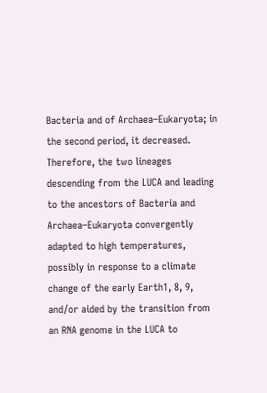Bacteria and of Archaea–Eukaryota; in the second period, it decreased. Therefore, the two lineages descending from the LUCA and leading to the ancestors of Bacteria and Archaea–Eukaryota convergently adapted to high temperatures, possibly in response to a climate change of the early Earth1, 8, 9, and/or aided by the transition from an RNA genome in the LUCA to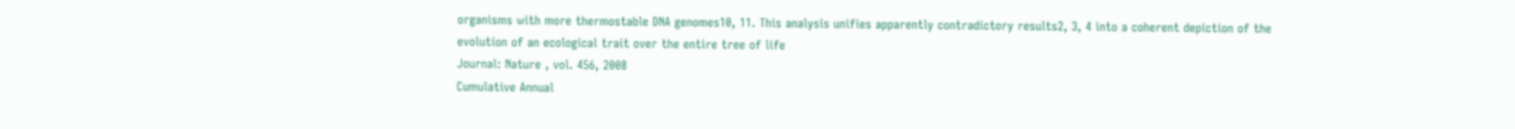organisms with more thermostable DNA genomes10, 11. This analysis unifies apparently contradictory results2, 3, 4 into a coherent depiction of the evolution of an ecological trait over the entire tree of life
Journal: Nature , vol. 456, 2008
Cumulative Annual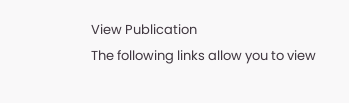View Publication
The following links allow you to view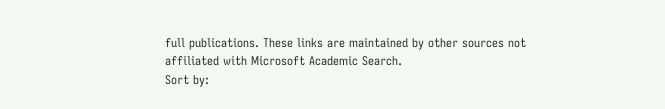full publications. These links are maintained by other sources not affiliated with Microsoft Academic Search.
Sort by: